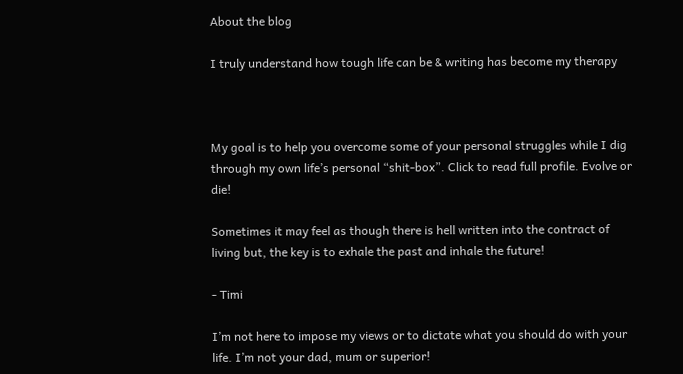About the blog

I truly understand how tough life can be & writing has become my therapy



My goal is to help you overcome some of your personal struggles while I dig through my own life’s personal “shit-box”. Click to read full profile. Evolve or die!

Sometimes it may feel as though there is hell written into the contract of living but, the key is to exhale the past and inhale the future!

- Timi

I’m not here to impose my views or to dictate what you should do with your life. I’m not your dad, mum or superior!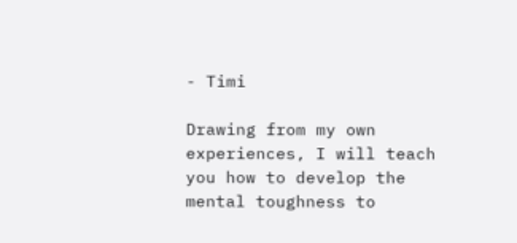- Timi

Drawing from my own experiences, I will teach you how to develop the mental toughness to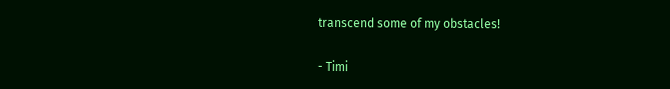transcend some of my obstacles!

- Timi